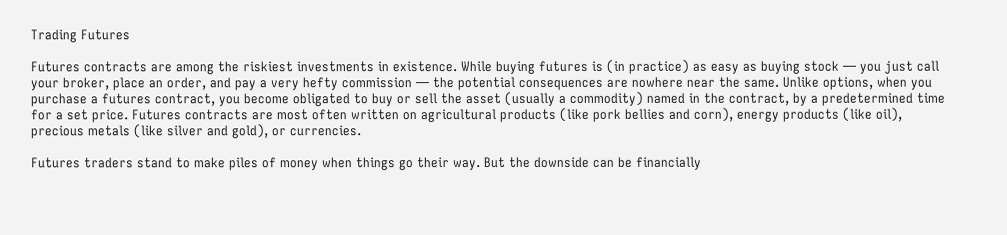Trading Futures

Futures contracts are among the riskiest investments in existence. While buying futures is (in practice) as easy as buying stock — you just call your broker, place an order, and pay a very hefty commission — the potential consequences are nowhere near the same. Unlike options, when you purchase a futures contract, you become obligated to buy or sell the asset (usually a commodity) named in the contract, by a predetermined time for a set price. Futures contracts are most often written on agricultural products (like pork bellies and corn), energy products (like oil), precious metals (like silver and gold), or currencies.

Futures traders stand to make piles of money when things go their way. But the downside can be financially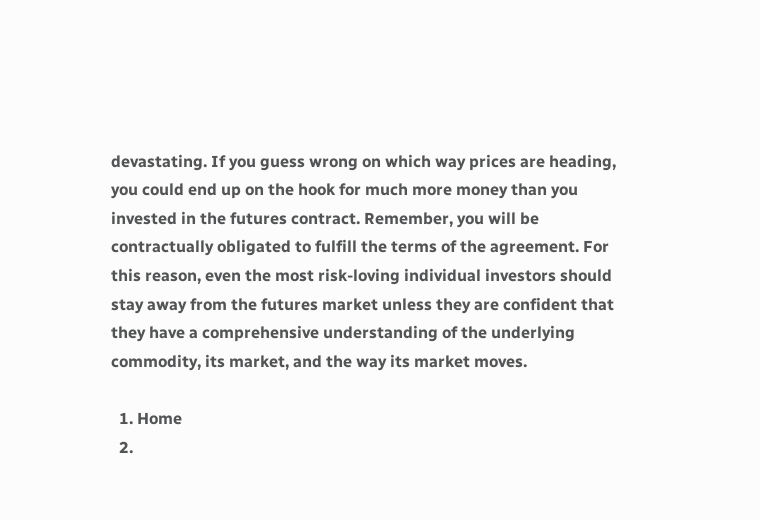devastating. If you guess wrong on which way prices are heading, you could end up on the hook for much more money than you invested in the futures contract. Remember, you will be contractually obligated to fulfill the terms of the agreement. For this reason, even the most risk-loving individual investors should stay away from the futures market unless they are confident that they have a comprehensive understanding of the underlying commodity, its market, and the way its market moves.

  1. Home
  2.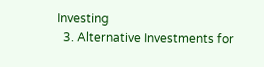Investing
  3. Alternative Investments for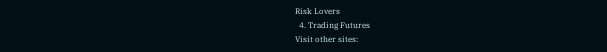Risk Lovers
  4. Trading Futures
Visit other sites: